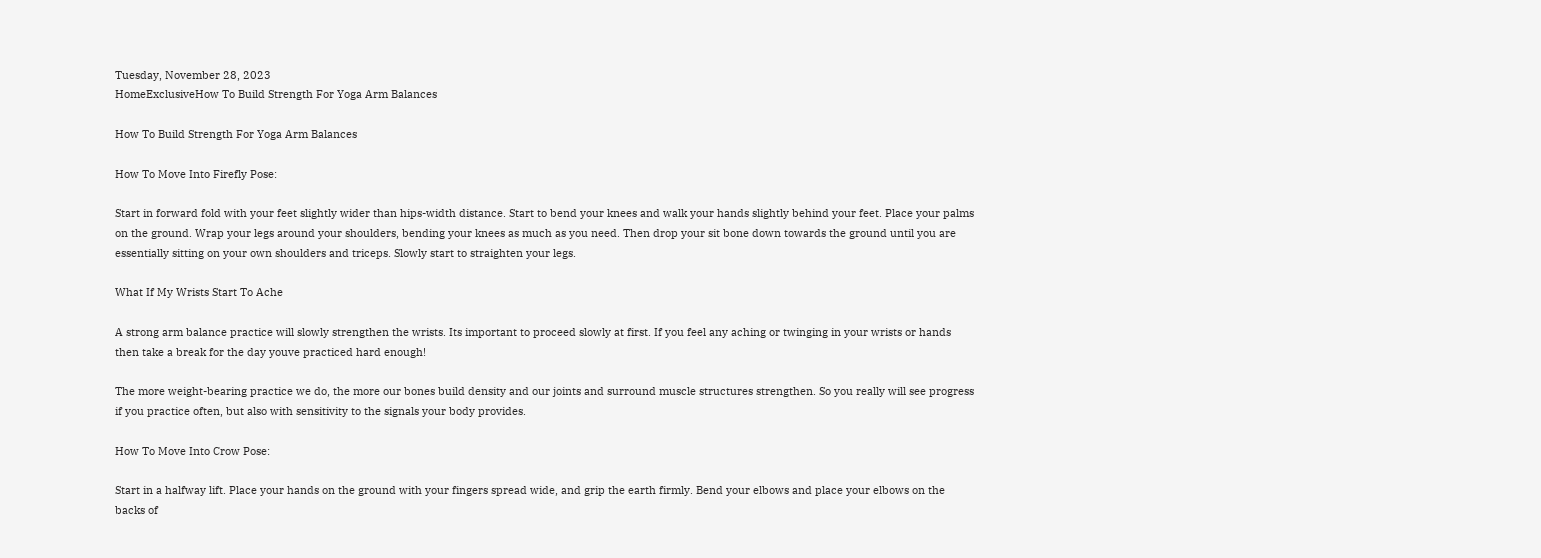Tuesday, November 28, 2023
HomeExclusiveHow To Build Strength For Yoga Arm Balances

How To Build Strength For Yoga Arm Balances

How To Move Into Firefly Pose:

Start in forward fold with your feet slightly wider than hips-width distance. Start to bend your knees and walk your hands slightly behind your feet. Place your palms on the ground. Wrap your legs around your shoulders, bending your knees as much as you need. Then drop your sit bone down towards the ground until you are essentially sitting on your own shoulders and triceps. Slowly start to straighten your legs.

What If My Wrists Start To Ache

A strong arm balance practice will slowly strengthen the wrists. Its important to proceed slowly at first. If you feel any aching or twinging in your wrists or hands then take a break for the day youve practiced hard enough!

The more weight-bearing practice we do, the more our bones build density and our joints and surround muscle structures strengthen. So you really will see progress if you practice often, but also with sensitivity to the signals your body provides.

How To Move Into Crow Pose:

Start in a halfway lift. Place your hands on the ground with your fingers spread wide, and grip the earth firmly. Bend your elbows and place your elbows on the backs of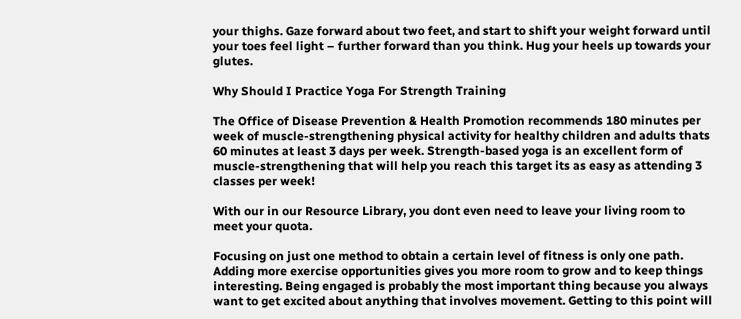your thighs. Gaze forward about two feet, and start to shift your weight forward until your toes feel light – further forward than you think. Hug your heels up towards your glutes.

Why Should I Practice Yoga For Strength Training

The Office of Disease Prevention & Health Promotion recommends 180 minutes per week of muscle-strengthening physical activity for healthy children and adults thats 60 minutes at least 3 days per week. Strength-based yoga is an excellent form of muscle-strengthening that will help you reach this target its as easy as attending 3 classes per week!

With our in our Resource Library, you dont even need to leave your living room to meet your quota.

Focusing on just one method to obtain a certain level of fitness is only one path. Adding more exercise opportunities gives you more room to grow and to keep things interesting. Being engaged is probably the most important thing because you always want to get excited about anything that involves movement. Getting to this point will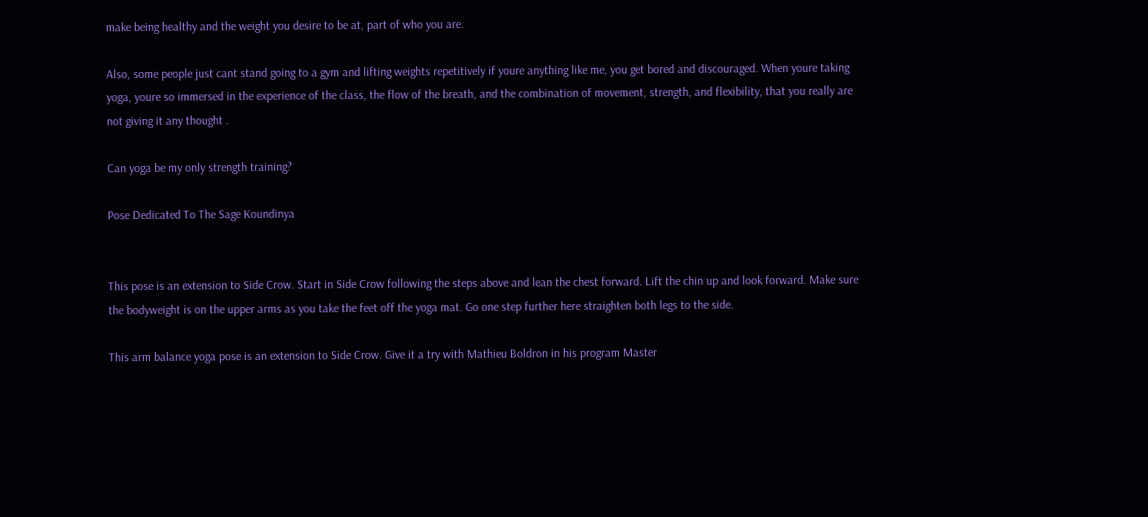make being healthy and the weight you desire to be at, part of who you are.

Also, some people just cant stand going to a gym and lifting weights repetitively if youre anything like me, you get bored and discouraged. When youre taking yoga, youre so immersed in the experience of the class, the flow of the breath, and the combination of movement, strength, and flexibility, that you really are not giving it any thought .

Can yoga be my only strength training?

Pose Dedicated To The Sage Koundinya


This pose is an extension to Side Crow. Start in Side Crow following the steps above and lean the chest forward. Lift the chin up and look forward. Make sure the bodyweight is on the upper arms as you take the feet off the yoga mat. Go one step further here straighten both legs to the side.

This arm balance yoga pose is an extension to Side Crow. Give it a try with Mathieu Boldron in his program Master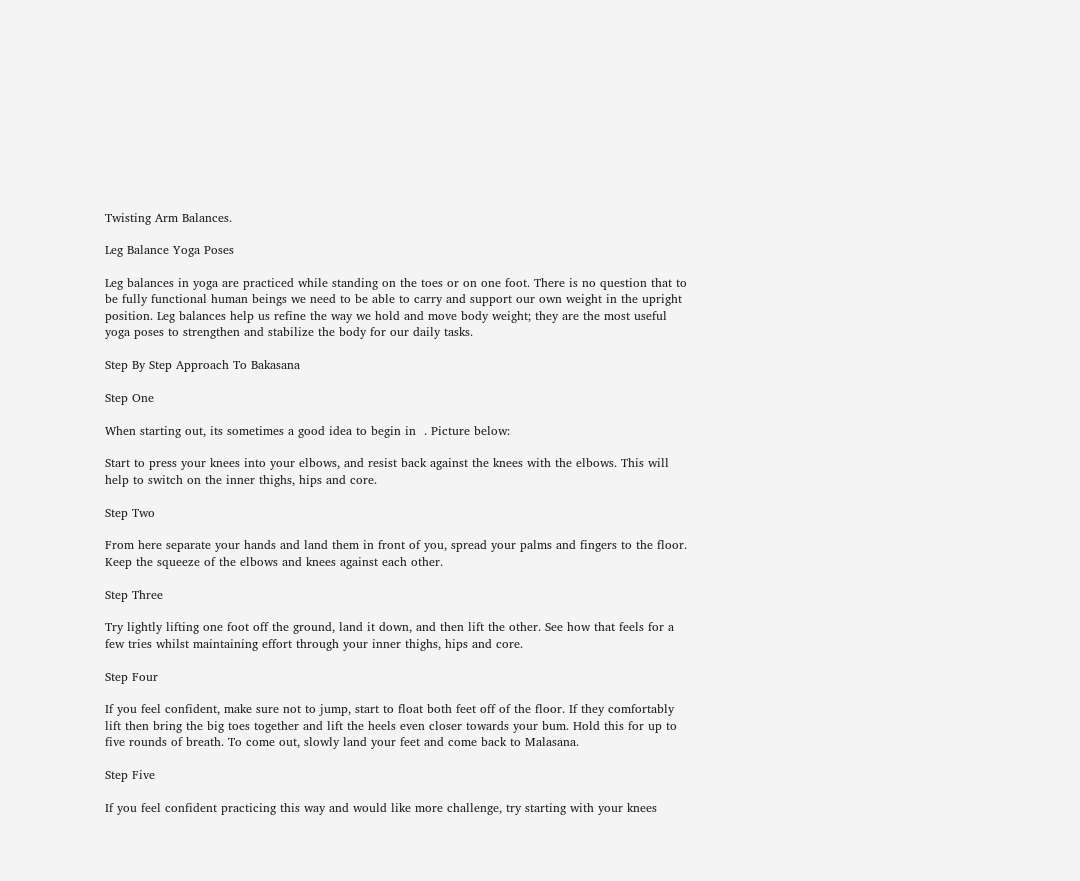Twisting Arm Balances.

Leg Balance Yoga Poses

Leg balances in yoga are practiced while standing on the toes or on one foot. There is no question that to be fully functional human beings we need to be able to carry and support our own weight in the upright position. Leg balances help us refine the way we hold and move body weight; they are the most useful yoga poses to strengthen and stabilize the body for our daily tasks.

Step By Step Approach To Bakasana

Step One

When starting out, its sometimes a good idea to begin in  . Picture below:

Start to press your knees into your elbows, and resist back against the knees with the elbows. This will help to switch on the inner thighs, hips and core.

Step Two

From here separate your hands and land them in front of you, spread your palms and fingers to the floor. Keep the squeeze of the elbows and knees against each other.

Step Three

Try lightly lifting one foot off the ground, land it down, and then lift the other. See how that feels for a few tries whilst maintaining effort through your inner thighs, hips and core.

Step Four

If you feel confident, make sure not to jump, start to float both feet off of the floor. If they comfortably lift then bring the big toes together and lift the heels even closer towards your bum. Hold this for up to five rounds of breath. To come out, slowly land your feet and come back to Malasana.

Step Five

If you feel confident practicing this way and would like more challenge, try starting with your knees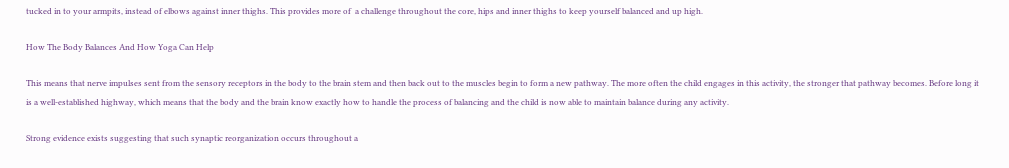tucked in to your armpits, instead of elbows against inner thighs. This provides more of  a challenge throughout the core, hips and inner thighs to keep yourself balanced and up high.

How The Body Balances And How Yoga Can Help

This means that nerve impulses sent from the sensory receptors in the body to the brain stem and then back out to the muscles begin to form a new pathway. The more often the child engages in this activity, the stronger that pathway becomes. Before long it is a well-established highway, which means that the body and the brain know exactly how to handle the process of balancing and the child is now able to maintain balance during any activity.

Strong evidence exists suggesting that such synaptic reorganization occurs throughout a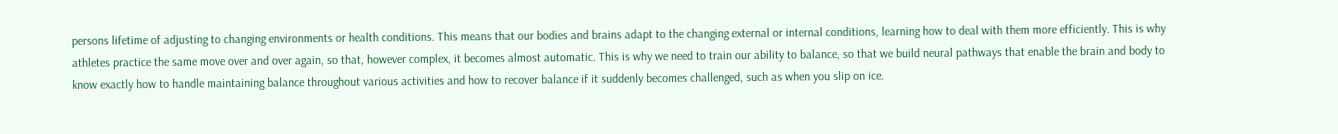persons lifetime of adjusting to changing environments or health conditions. This means that our bodies and brains adapt to the changing external or internal conditions, learning how to deal with them more efficiently. This is why athletes practice the same move over and over again, so that, however complex, it becomes almost automatic. This is why we need to train our ability to balance, so that we build neural pathways that enable the brain and body to know exactly how to handle maintaining balance throughout various activities and how to recover balance if it suddenly becomes challenged, such as when you slip on ice.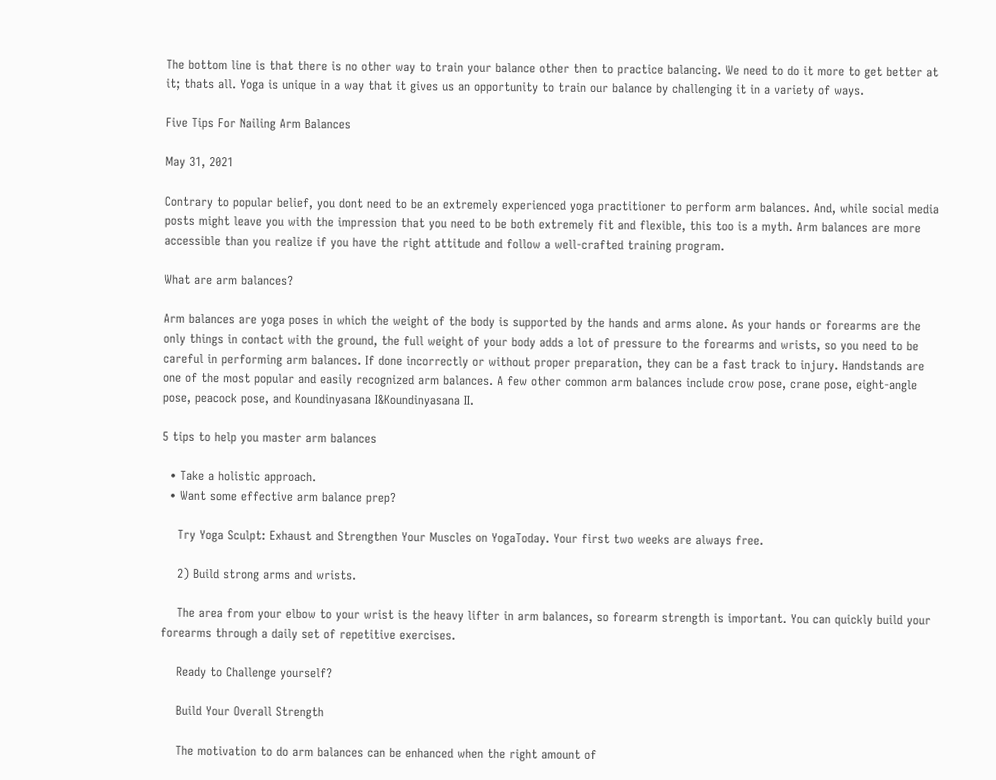The bottom line is that there is no other way to train your balance other then to practice balancing. We need to do it more to get better at it; thats all. Yoga is unique in a way that it gives us an opportunity to train our balance by challenging it in a variety of ways.

Five Tips For Nailing Arm Balances

May 31, 2021

Contrary to popular belief, you dont need to be an extremely experienced yoga practitioner to perform arm balances. And, while social media posts might leave you with the impression that you need to be both extremely fit and flexible, this too is a myth. Arm balances are more accessible than you realize if you have the right attitude and follow a well-crafted training program.

What are arm balances?

Arm balances are yoga poses in which the weight of the body is supported by the hands and arms alone. As your hands or forearms are the only things in contact with the ground, the full weight of your body adds a lot of pressure to the forearms and wrists, so you need to be careful in performing arm balances. If done incorrectly or without proper preparation, they can be a fast track to injury. Handstands are one of the most popular and easily recognized arm balances. A few other common arm balances include crow pose, crane pose, eight-angle pose, peacock pose, and Koundinyasana I&Koundinyasana II.

5 tips to help you master arm balances

  • Take a holistic approach.
  • Want some effective arm balance prep?

    Try Yoga Sculpt: Exhaust and Strengthen Your Muscles on YogaToday. Your first two weeks are always free.

    2) Build strong arms and wrists.

    The area from your elbow to your wrist is the heavy lifter in arm balances, so forearm strength is important. You can quickly build your forearms through a daily set of repetitive exercises.

    Ready to Challenge yourself?

    Build Your Overall Strength

    The motivation to do arm balances can be enhanced when the right amount of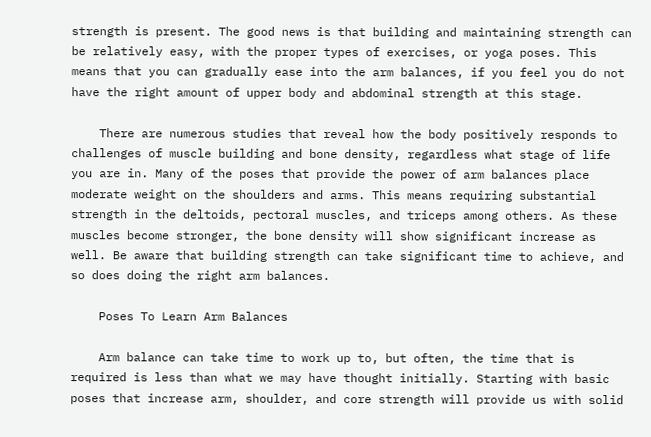strength is present. The good news is that building and maintaining strength can be relatively easy, with the proper types of exercises, or yoga poses. This means that you can gradually ease into the arm balances, if you feel you do not have the right amount of upper body and abdominal strength at this stage.

    There are numerous studies that reveal how the body positively responds to challenges of muscle building and bone density, regardless what stage of life you are in. Many of the poses that provide the power of arm balances place moderate weight on the shoulders and arms. This means requiring substantial strength in the deltoids, pectoral muscles, and triceps among others. As these muscles become stronger, the bone density will show significant increase as well. Be aware that building strength can take significant time to achieve, and so does doing the right arm balances.

    Poses To Learn Arm Balances

    Arm balance can take time to work up to, but often, the time that is required is less than what we may have thought initially. Starting with basic poses that increase arm, shoulder, and core strength will provide us with solid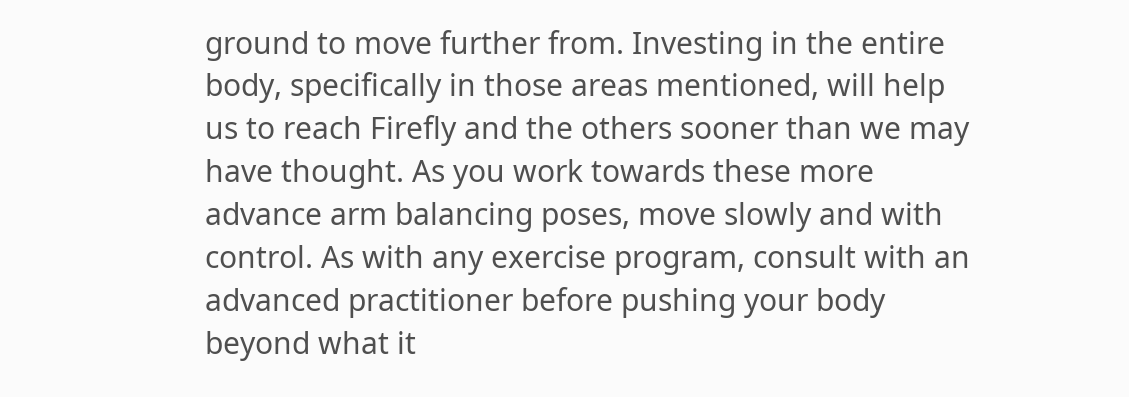ground to move further from. Investing in the entire body, specifically in those areas mentioned, will help us to reach Firefly and the others sooner than we may have thought. As you work towards these more advance arm balancing poses, move slowly and with control. As with any exercise program, consult with an advanced practitioner before pushing your body beyond what it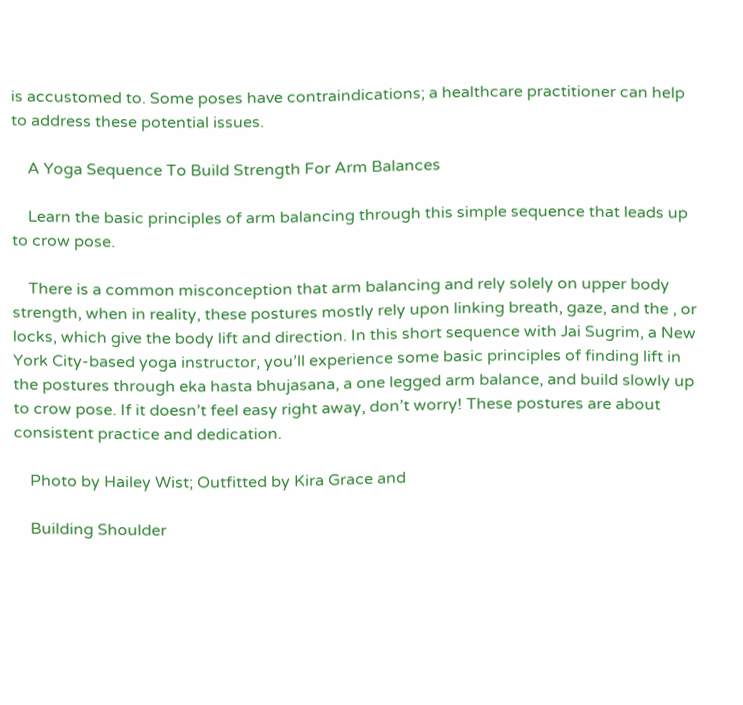is accustomed to. Some poses have contraindications; a healthcare practitioner can help to address these potential issues.

    A Yoga Sequence To Build Strength For Arm Balances

    Learn the basic principles of arm balancing through this simple sequence that leads up to crow pose.

    There is a common misconception that arm balancing and rely solely on upper body strength, when in reality, these postures mostly rely upon linking breath, gaze, and the , or locks, which give the body lift and direction. In this short sequence with Jai Sugrim, a New York City-based yoga instructor, you’ll experience some basic principles of finding lift in the postures through eka hasta bhujasana, a one legged arm balance, and build slowly up to crow pose. If it doesn’t feel easy right away, don’t worry! These postures are about consistent practice and dedication.

    Photo by Hailey Wist; Outfitted by Kira Grace and

    Building Shoulder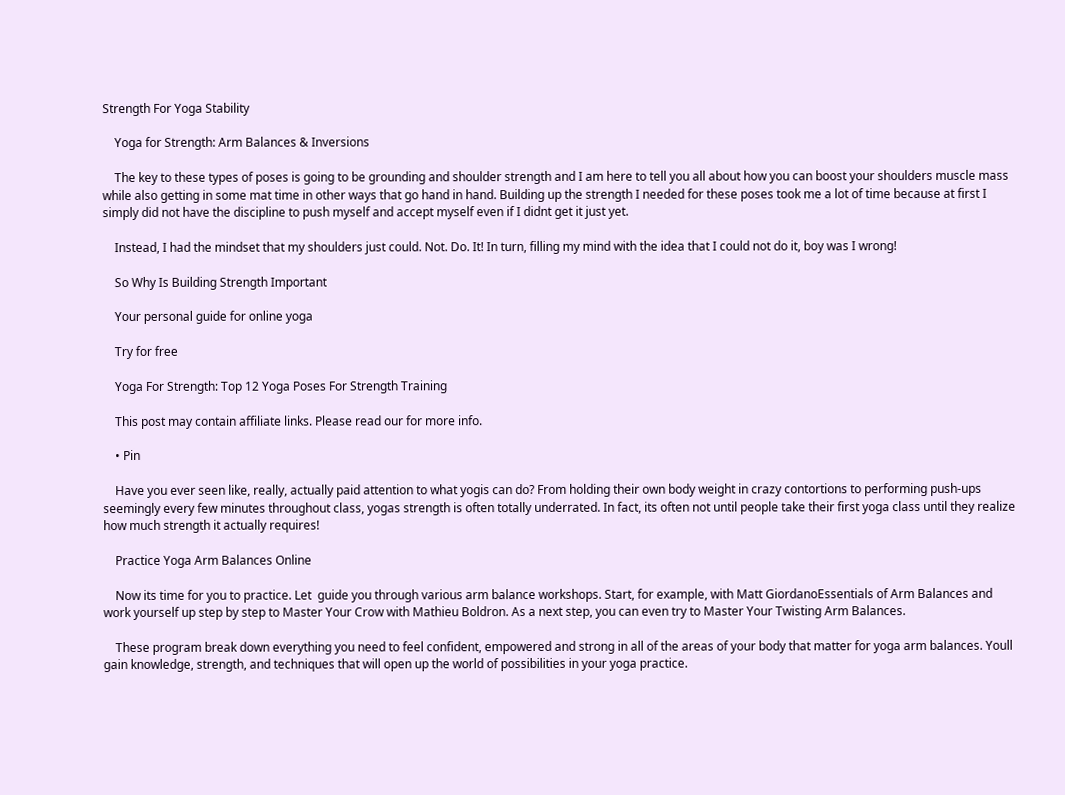Strength For Yoga Stability

    Yoga for Strength: Arm Balances & Inversions

    The key to these types of poses is going to be grounding and shoulder strength and I am here to tell you all about how you can boost your shoulders muscle mass while also getting in some mat time in other ways that go hand in hand. Building up the strength I needed for these poses took me a lot of time because at first I simply did not have the discipline to push myself and accept myself even if I didnt get it just yet.

    Instead, I had the mindset that my shoulders just could. Not. Do. It! In turn, filling my mind with the idea that I could not do it, boy was I wrong!

    So Why Is Building Strength Important

    Your personal guide for online yoga

    Try for free

    Yoga For Strength: Top 12 Yoga Poses For Strength Training

    This post may contain affiliate links. Please read our for more info.

    • Pin

    Have you ever seen like, really, actually paid attention to what yogis can do? From holding their own body weight in crazy contortions to performing push-ups seemingly every few minutes throughout class, yogas strength is often totally underrated. In fact, its often not until people take their first yoga class until they realize how much strength it actually requires!

    Practice Yoga Arm Balances Online

    Now its time for you to practice. Let  guide you through various arm balance workshops. Start, for example, with Matt GiordanoEssentials of Arm Balances and work yourself up step by step to Master Your Crow with Mathieu Boldron. As a next step, you can even try to Master Your Twisting Arm Balances.

    These program break down everything you need to feel confident, empowered and strong in all of the areas of your body that matter for yoga arm balances. Youll gain knowledge, strength, and techniques that will open up the world of possibilities in your yoga practice.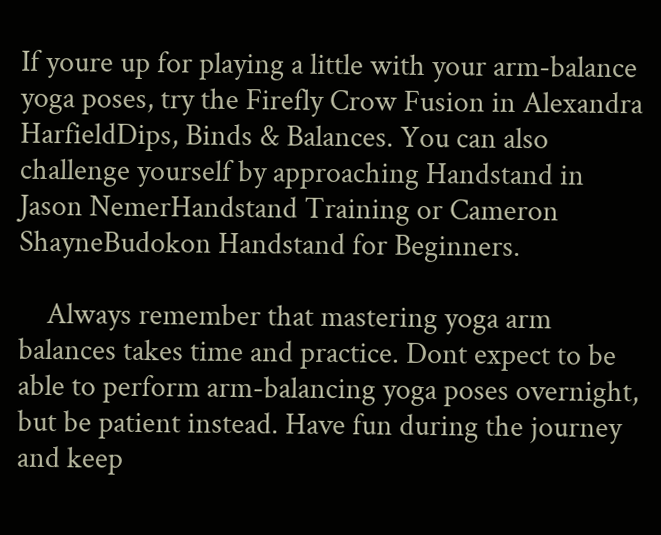If youre up for playing a little with your arm-balance yoga poses, try the Firefly Crow Fusion in Alexandra HarfieldDips, Binds & Balances. You can also challenge yourself by approaching Handstand in Jason NemerHandstand Training or Cameron ShayneBudokon Handstand for Beginners.

    Always remember that mastering yoga arm balances takes time and practice. Dont expect to be able to perform arm-balancing yoga poses overnight, but be patient instead. Have fun during the journey and keep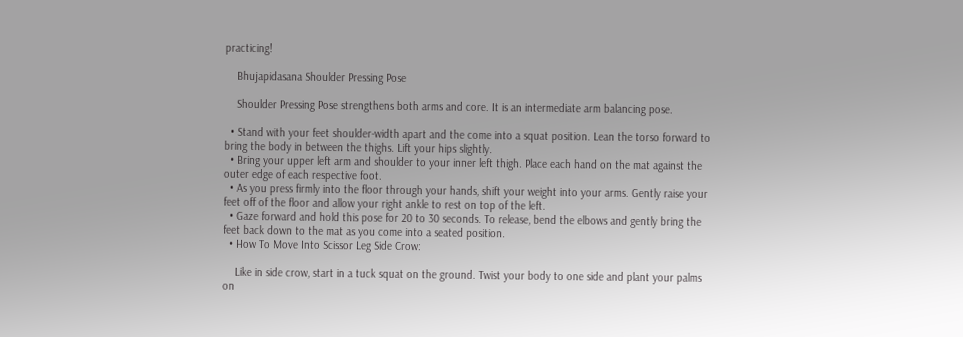practicing!

    Bhujapidasana Shoulder Pressing Pose

    Shoulder Pressing Pose strengthens both arms and core. It is an intermediate arm balancing pose.

  • Stand with your feet shoulder-width apart and the come into a squat position. Lean the torso forward to bring the body in between the thighs. Lift your hips slightly.
  • Bring your upper left arm and shoulder to your inner left thigh. Place each hand on the mat against the outer edge of each respective foot.
  • As you press firmly into the floor through your hands, shift your weight into your arms. Gently raise your feet off of the floor and allow your right ankle to rest on top of the left.
  • Gaze forward and hold this pose for 20 to 30 seconds. To release, bend the elbows and gently bring the feet back down to the mat as you come into a seated position.
  • How To Move Into Scissor Leg Side Crow:

    Like in side crow, start in a tuck squat on the ground. Twist your body to one side and plant your palms on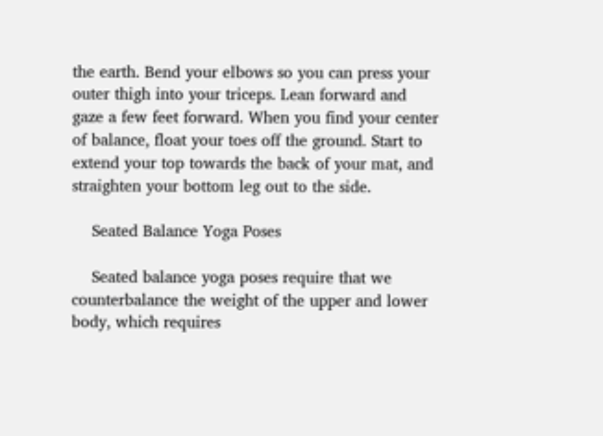the earth. Bend your elbows so you can press your outer thigh into your triceps. Lean forward and gaze a few feet forward. When you find your center of balance, float your toes off the ground. Start to extend your top towards the back of your mat, and straighten your bottom leg out to the side.

    Seated Balance Yoga Poses

    Seated balance yoga poses require that we counterbalance the weight of the upper and lower body, which requires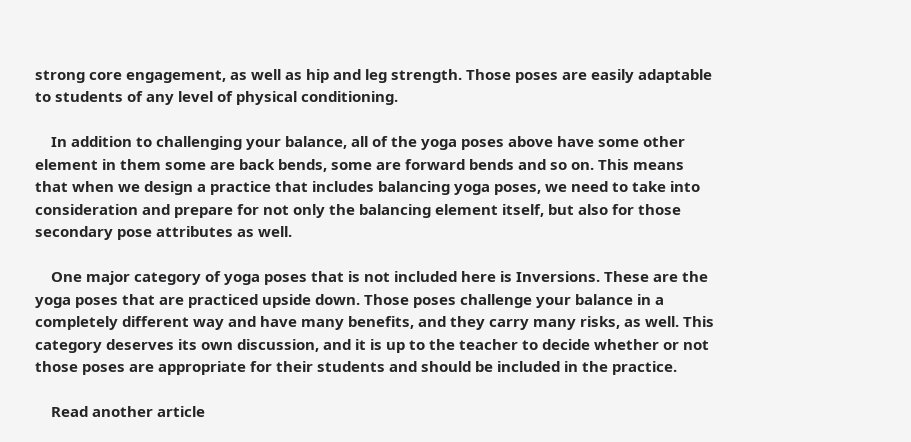strong core engagement, as well as hip and leg strength. Those poses are easily adaptable to students of any level of physical conditioning.

    In addition to challenging your balance, all of the yoga poses above have some other element in them some are back bends, some are forward bends and so on. This means that when we design a practice that includes balancing yoga poses, we need to take into consideration and prepare for not only the balancing element itself, but also for those secondary pose attributes as well.

    One major category of yoga poses that is not included here is Inversions. These are the yoga poses that are practiced upside down. Those poses challenge your balance in a completely different way and have many benefits, and they carry many risks, as well. This category deserves its own discussion, and it is up to the teacher to decide whether or not those poses are appropriate for their students and should be included in the practice.

    Read another article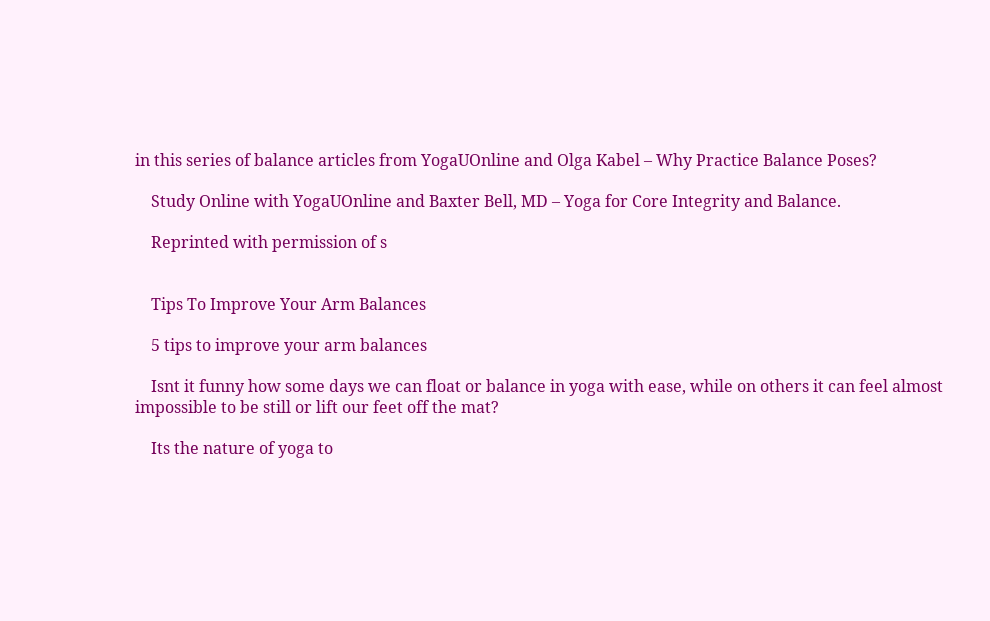in this series of balance articles from YogaUOnline and Olga Kabel – Why Practice Balance Poses?

    Study Online with YogaUOnline and Baxter Bell, MD – Yoga for Core Integrity and Balance.

    Reprinted with permission of s


    Tips To Improve Your Arm Balances

    5 tips to improve your arm balances

    Isnt it funny how some days we can float or balance in yoga with ease, while on others it can feel almost impossible to be still or lift our feet off the mat?

    Its the nature of yoga to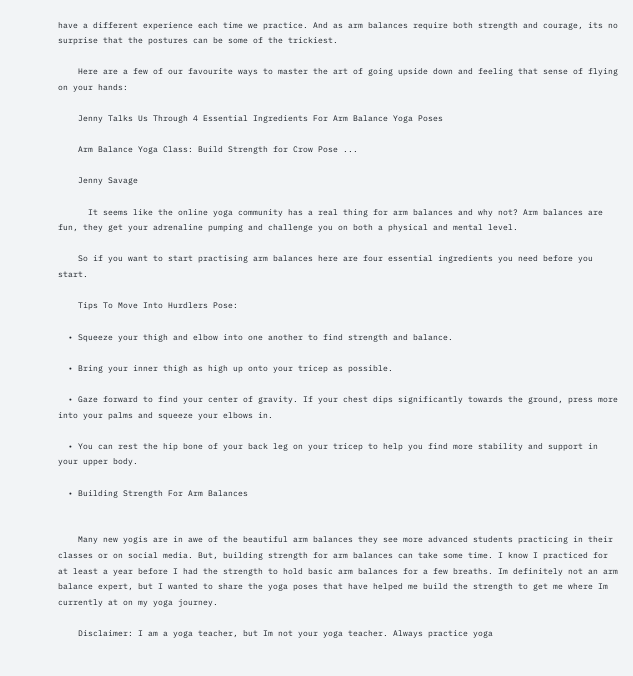have a different experience each time we practice. And as arm balances require both strength and courage, its no surprise that the postures can be some of the trickiest.

    Here are a few of our favourite ways to master the art of going upside down and feeling that sense of flying on your hands:

    Jenny Talks Us Through 4 Essential Ingredients For Arm Balance Yoga Poses

    Arm Balance Yoga Class: Build Strength for Crow Pose ...

    Jenny Savage

      It seems like the online yoga community has a real thing for arm balances and why not? Arm balances are fun, they get your adrenaline pumping and challenge you on both a physical and mental level.

    So if you want to start practising arm balances here are four essential ingredients you need before you start.

    Tips To Move Into Hurdlers Pose:

  • Squeeze your thigh and elbow into one another to find strength and balance.

  • Bring your inner thigh as high up onto your tricep as possible.

  • Gaze forward to find your center of gravity. If your chest dips significantly towards the ground, press more into your palms and squeeze your elbows in.

  • You can rest the hip bone of your back leg on your tricep to help you find more stability and support in your upper body.

  • Building Strength For Arm Balances


    Many new yogis are in awe of the beautiful arm balances they see more advanced students practicing in their classes or on social media. But, building strength for arm balances can take some time. I know I practiced for at least a year before I had the strength to hold basic arm balances for a few breaths. Im definitely not an arm balance expert, but I wanted to share the yoga poses that have helped me build the strength to get me where Im currently at on my yoga journey.

    Disclaimer: I am a yoga teacher, but Im not your yoga teacher. Always practice yoga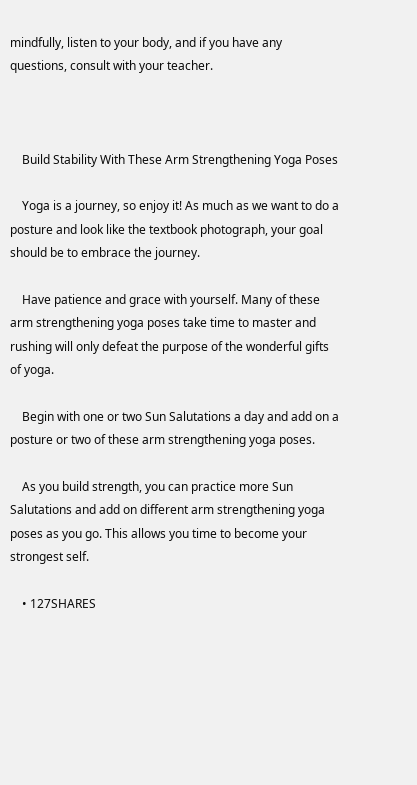mindfully, listen to your body, and if you have any questions, consult with your teacher.



    Build Stability With These Arm Strengthening Yoga Poses

    Yoga is a journey, so enjoy it! As much as we want to do a posture and look like the textbook photograph, your goal should be to embrace the journey.

    Have patience and grace with yourself. Many of these arm strengthening yoga poses take time to master and rushing will only defeat the purpose of the wonderful gifts of yoga.

    Begin with one or two Sun Salutations a day and add on a posture or two of these arm strengthening yoga poses.

    As you build strength, you can practice more Sun Salutations and add on different arm strengthening yoga poses as you go. This allows you time to become your strongest self.

    • 127SHARES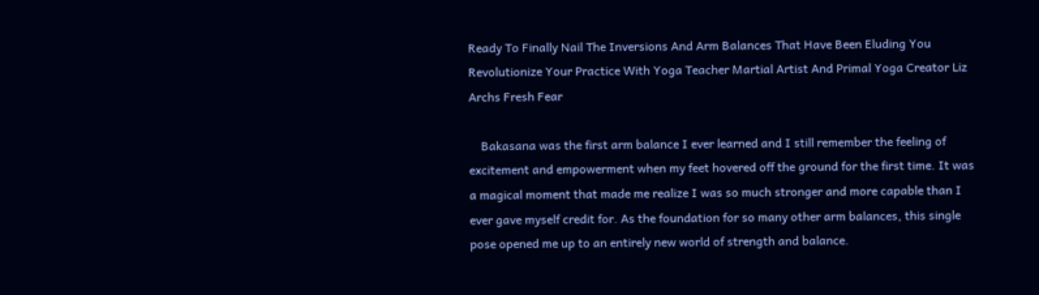Ready To Finally Nail The Inversions And Arm Balances That Have Been Eluding You Revolutionize Your Practice With Yoga Teacher Martial Artist And Primal Yoga Creator Liz Archs Fresh Fear

    Bakasana was the first arm balance I ever learned and I still remember the feeling of excitement and empowerment when my feet hovered off the ground for the first time. It was a magical moment that made me realize I was so much stronger and more capable than I ever gave myself credit for. As the foundation for so many other arm balances, this single pose opened me up to an entirely new world of strength and balance.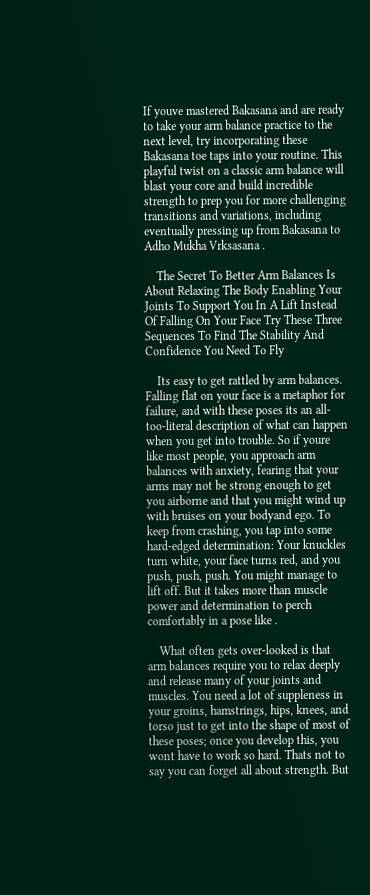If youve mastered Bakasana and are ready to take your arm balance practice to the next level, try incorporating these Bakasana toe taps into your routine. This playful twist on a classic arm balance will blast your core and build incredible strength to prep you for more challenging transitions and variations, including eventually pressing up from Bakasana to Adho Mukha Vrksasana .

    The Secret To Better Arm Balances Is About Relaxing The Body Enabling Your Joints To Support You In A Lift Instead Of Falling On Your Face Try These Three Sequences To Find The Stability And Confidence You Need To Fly

    Its easy to get rattled by arm balances. Falling flat on your face is a metaphor for failure, and with these poses its an all-too-literal description of what can happen when you get into trouble. So if youre like most people, you approach arm balances with anxiety, fearing that your arms may not be strong enough to get you airborne and that you might wind up with bruises on your bodyand ego. To keep from crashing, you tap into some hard-edged determination: Your knuckles turn white, your face turns red, and you push, push, push. You might manage to lift off. But it takes more than muscle power and determination to perch comfortably in a pose like .

    What often gets over-looked is that arm balances require you to relax deeply and release many of your joints and muscles. You need a lot of suppleness in your groins, hamstrings, hips, knees, and torso just to get into the shape of most of these poses; once you develop this, you wont have to work so hard. Thats not to say you can forget all about strength. But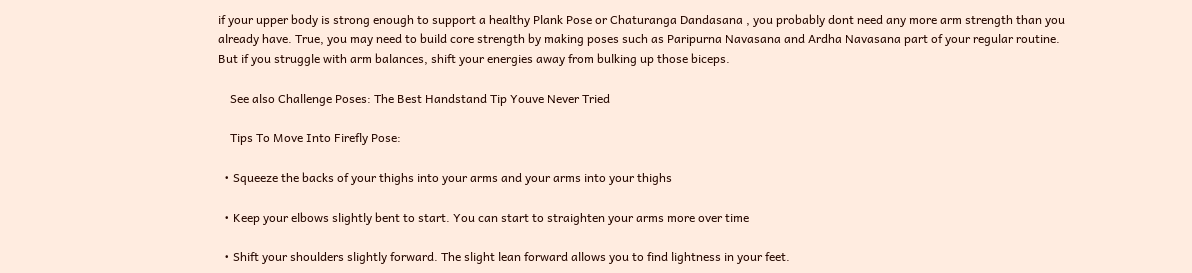if your upper body is strong enough to support a healthy Plank Pose or Chaturanga Dandasana , you probably dont need any more arm strength than you already have. True, you may need to build core strength by making poses such as Paripurna Navasana and Ardha Navasana part of your regular routine. But if you struggle with arm balances, shift your energies away from bulking up those biceps.

    See also Challenge Poses: The Best Handstand Tip Youve Never Tried

    Tips To Move Into Firefly Pose:

  • Squeeze the backs of your thighs into your arms and your arms into your thighs

  • Keep your elbows slightly bent to start. You can start to straighten your arms more over time

  • Shift your shoulders slightly forward. The slight lean forward allows you to find lightness in your feet.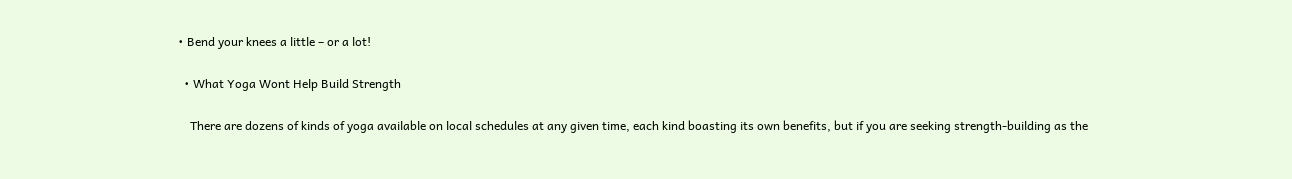• Bend your knees a little – or a lot!

  • What Yoga Wont Help Build Strength

    There are dozens of kinds of yoga available on local schedules at any given time, each kind boasting its own benefits, but if you are seeking strength-building as the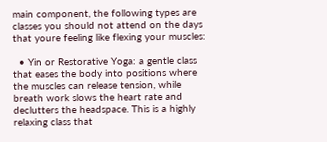main component, the following types are classes you should not attend on the days that youre feeling like flexing your muscles:

  • Yin or Restorative Yoga: a gentle class that eases the body into positions where the muscles can release tension, while breath work slows the heart rate and declutters the headspace. This is a highly relaxing class that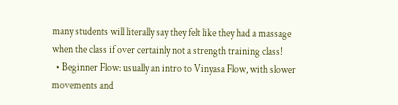many students will literally say they felt like they had a massage when the class if over certainly not a strength training class!
  • Beginner Flow: usually an intro to Vinyasa Flow, with slower movements and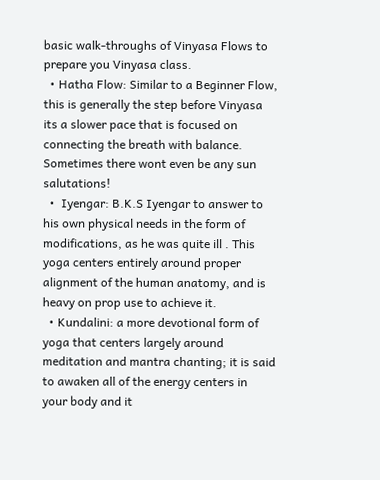basic walk-throughs of Vinyasa Flows to prepare you Vinyasa class.
  • Hatha Flow: Similar to a Beginner Flow, this is generally the step before Vinyasa its a slower pace that is focused on connecting the breath with balance.  Sometimes there wont even be any sun salutations!
  •  Iyengar: B.K.S Iyengar to answer to his own physical needs in the form of modifications, as he was quite ill . This yoga centers entirely around proper alignment of the human anatomy, and is heavy on prop use to achieve it.
  • Kundalini: a more devotional form of yoga that centers largely around meditation and mantra chanting; it is said to awaken all of the energy centers in  your body and it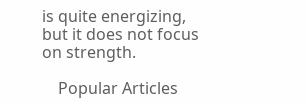is quite energizing, but it does not focus on strength.

    Popular Articles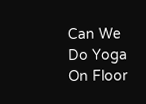Can We Do Yoga On Floor